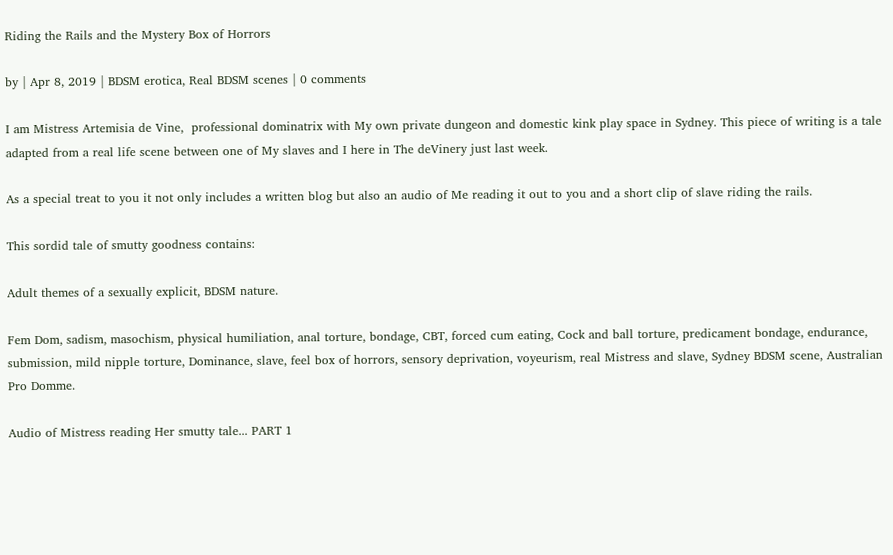Riding the Rails and the Mystery Box of Horrors

by | Apr 8, 2019 | BDSM erotica, Real BDSM scenes | 0 comments

I am Mistress Artemisia de Vine,  professional dominatrix with My own private dungeon and domestic kink play space in Sydney. This piece of writing is a tale adapted from a real life scene between one of My slaves and I here in The deVinery just last week.

As a special treat to you it not only includes a written blog but also an audio of Me reading it out to you and a short clip of slave riding the rails.

This sordid tale of smutty goodness contains:

Adult themes of a sexually explicit, BDSM nature.

Fem Dom, sadism, masochism, physical humiliation, anal torture, bondage, CBT, forced cum eating, Cock and ball torture, predicament bondage, endurance, submission, mild nipple torture, Dominance, slave, feel box of horrors, sensory deprivation, voyeurism, real Mistress and slave, Sydney BDSM scene, Australian Pro Domme.

Audio of Mistress reading Her smutty tale... PART 1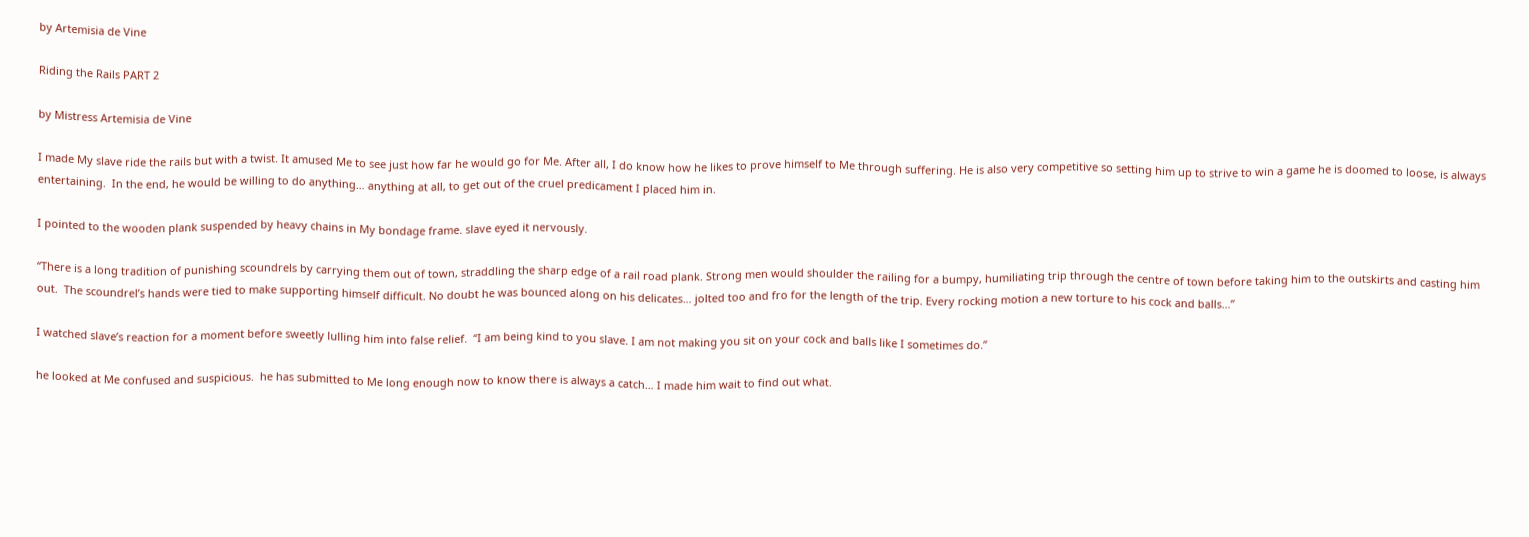by Artemisia de Vine

Riding the Rails PART 2

by Mistress Artemisia de Vine

I made My slave ride the rails but with a twist. It amused Me to see just how far he would go for Me. After all, I do know how he likes to prove himself to Me through suffering. He is also very competitive so setting him up to strive to win a game he is doomed to loose, is always entertaining.  In the end, he would be willing to do anything… anything at all, to get out of the cruel predicament I placed him in.

I pointed to the wooden plank suspended by heavy chains in My bondage frame. slave eyed it nervously.

“There is a long tradition of punishing scoundrels by carrying them out of town, straddling the sharp edge of a rail road plank. Strong men would shoulder the railing for a bumpy, humiliating trip through the centre of town before taking him to the outskirts and casting him out.  The scoundrel’s hands were tied to make supporting himself difficult. No doubt he was bounced along on his delicates… jolted too and fro for the length of the trip. Every rocking motion a new torture to his cock and balls…”

I watched slave’s reaction for a moment before sweetly lulling him into false relief.  “I am being kind to you slave. I am not making you sit on your cock and balls like I sometimes do.”

he looked at Me confused and suspicious.  he has submitted to Me long enough now to know there is always a catch… I made him wait to find out what.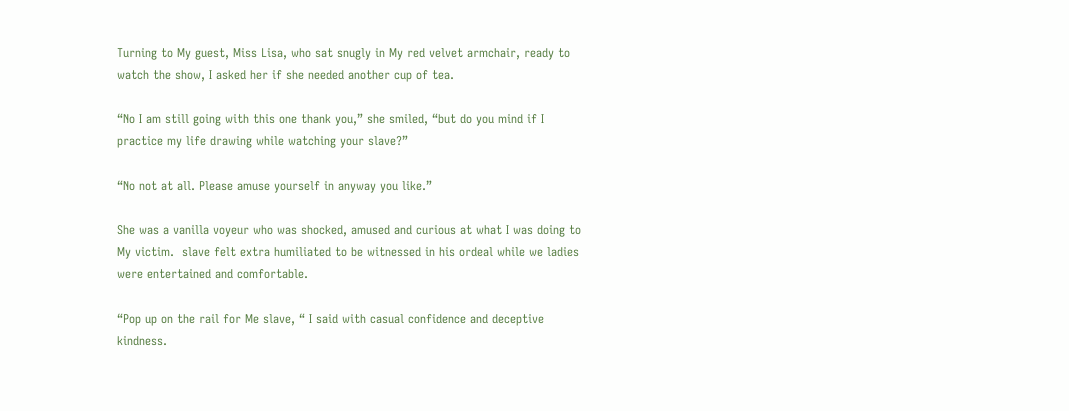Turning to My guest, Miss Lisa, who sat snugly in My red velvet armchair, ready to watch the show, I asked her if she needed another cup of tea.

“No I am still going with this one thank you,” she smiled, “but do you mind if I practice my life drawing while watching your slave?”

“No not at all. Please amuse yourself in anyway you like.”

She was a vanilla voyeur who was shocked, amused and curious at what I was doing to My victim.  slave felt extra humiliated to be witnessed in his ordeal while we ladies were entertained and comfortable.

“Pop up on the rail for Me slave, “ I said with casual confidence and deceptive kindness.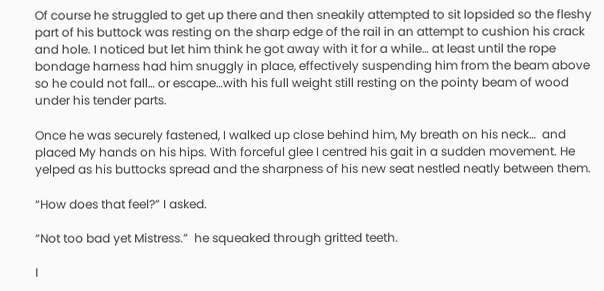Of course he struggled to get up there and then sneakily attempted to sit lopsided so the fleshy part of his buttock was resting on the sharp edge of the rail in an attempt to cushion his crack and hole. I noticed but let him think he got away with it for a while… at least until the rope bondage harness had him snuggly in place, effectively suspending him from the beam above so he could not fall… or escape…with his full weight still resting on the pointy beam of wood under his tender parts.

Once he was securely fastened, I walked up close behind him, My breath on his neck…  and placed My hands on his hips. With forceful glee I centred his gait in a sudden movement. He yelped as his buttocks spread and the sharpness of his new seat nestled neatly between them.

“How does that feel?” I asked.

“Not too bad yet Mistress.”  he squeaked through gritted teeth.

I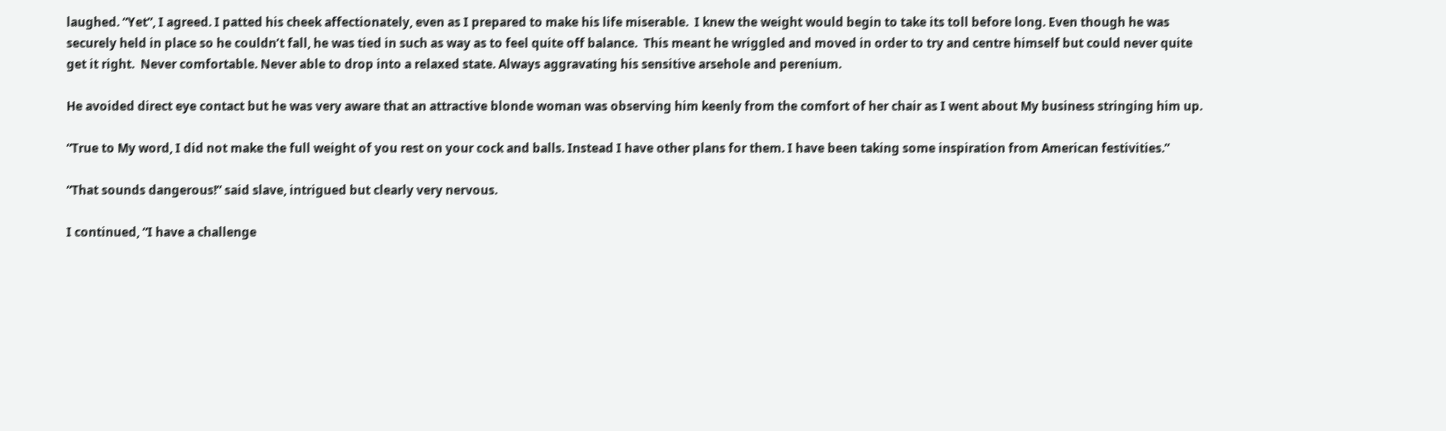laughed. “Yet”, I agreed. I patted his cheek affectionately, even as I prepared to make his life miserable.  I knew the weight would begin to take its toll before long. Even though he was securely held in place so he couldn’t fall, he was tied in such as way as to feel quite off balance.  This meant he wriggled and moved in order to try and centre himself but could never quite get it right.  Never comfortable. Never able to drop into a relaxed state. Always aggravating his sensitive arsehole and perenium.

He avoided direct eye contact but he was very aware that an attractive blonde woman was observing him keenly from the comfort of her chair as I went about My business stringing him up.

“True to My word, I did not make the full weight of you rest on your cock and balls. Instead I have other plans for them. I have been taking some inspiration from American festivities.”

“That sounds dangerous!” said slave, intrigued but clearly very nervous.

I continued, “I have a challenge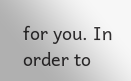for you. In order to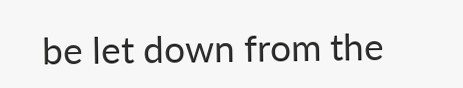be let down from the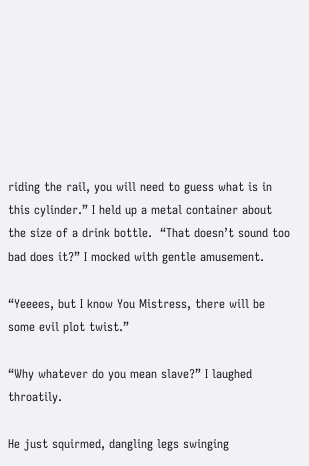riding the rail, you will need to guess what is in this cylinder.” I held up a metal container about the size of a drink bottle.  “That doesn’t sound too bad does it?” I mocked with gentle amusement.

“Yeeees, but I know You Mistress, there will be some evil plot twist.”

“Why whatever do you mean slave?” I laughed throatily.

He just squirmed, dangling legs swinging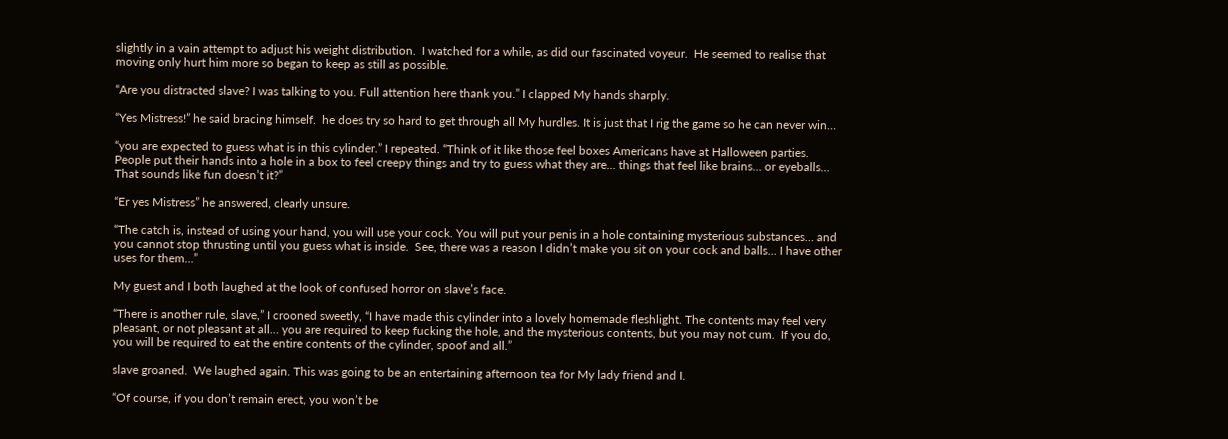slightly in a vain attempt to adjust his weight distribution.  I watched for a while, as did our fascinated voyeur.  He seemed to realise that moving only hurt him more so began to keep as still as possible.

“Are you distracted slave? I was talking to you. Full attention here thank you.” I clapped My hands sharply.

“Yes Mistress!” he said bracing himself.  he does try so hard to get through all My hurdles. It is just that I rig the game so he can never win…

“you are expected to guess what is in this cylinder.” I repeated. “Think of it like those feel boxes Americans have at Halloween parties.  People put their hands into a hole in a box to feel creepy things and try to guess what they are… things that feel like brains… or eyeballs… That sounds like fun doesn’t it?”

“Er yes Mistress” he answered, clearly unsure.

“The catch is, instead of using your hand, you will use your cock. You will put your penis in a hole containing mysterious substances… and you cannot stop thrusting until you guess what is inside.  See, there was a reason I didn’t make you sit on your cock and balls… I have other uses for them…”

My guest and I both laughed at the look of confused horror on slave’s face.

“There is another rule, slave,” I crooned sweetly, “I have made this cylinder into a lovely homemade fleshlight. The contents may feel very pleasant, or not pleasant at all… you are required to keep fucking the hole, and the mysterious contents, but you may not cum.  If you do, you will be required to eat the entire contents of the cylinder, spoof and all.”

slave groaned.  We laughed again. This was going to be an entertaining afternoon tea for My lady friend and I.

“Of course, if you don’t remain erect, you won’t be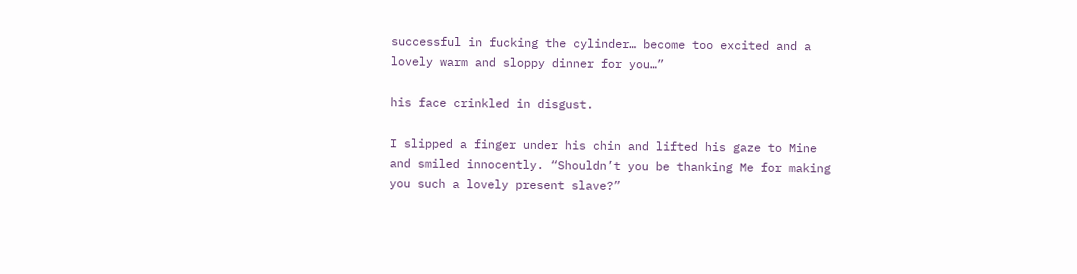successful in fucking the cylinder… become too excited and a lovely warm and sloppy dinner for you…”

his face crinkled in disgust.

I slipped a finger under his chin and lifted his gaze to Mine and smiled innocently. “Shouldn’t you be thanking Me for making you such a lovely present slave?”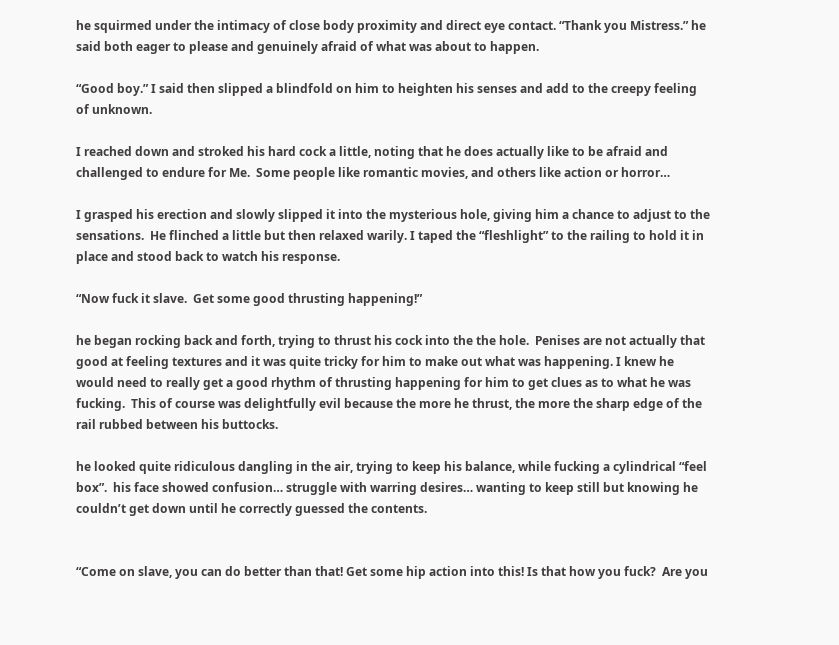he squirmed under the intimacy of close body proximity and direct eye contact. “Thank you Mistress.” he said both eager to please and genuinely afraid of what was about to happen.

“Good boy.” I said then slipped a blindfold on him to heighten his senses and add to the creepy feeling of unknown.

I reached down and stroked his hard cock a little, noting that he does actually like to be afraid and challenged to endure for Me.  Some people like romantic movies, and others like action or horror…

I grasped his erection and slowly slipped it into the mysterious hole, giving him a chance to adjust to the sensations.  He flinched a little but then relaxed warily. I taped the “fleshlight” to the railing to hold it in place and stood back to watch his response.

“Now fuck it slave.  Get some good thrusting happening!”

he began rocking back and forth, trying to thrust his cock into the the hole.  Penises are not actually that good at feeling textures and it was quite tricky for him to make out what was happening. I knew he would need to really get a good rhythm of thrusting happening for him to get clues as to what he was fucking.  This of course was delightfully evil because the more he thrust, the more the sharp edge of the rail rubbed between his buttocks.

he looked quite ridiculous dangling in the air, trying to keep his balance, while fucking a cylindrical “feel box”.  his face showed confusion… struggle with warring desires… wanting to keep still but knowing he couldn’t get down until he correctly guessed the contents.


“Come on slave, you can do better than that! Get some hip action into this! Is that how you fuck?  Are you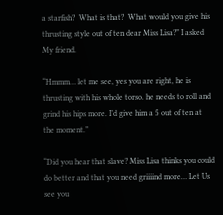a starfish?  What is that?  What would you give his thrusting style out of ten dear Miss Lisa?” I asked My friend.

“Hmmm… let me see, yes you are right, he is thrusting with his whole torso. he needs to roll and grind his hips more. I’d give him a 5 out of ten at the moment.”

“Did you hear that slave? Miss Lisa thinks you could do better and that you need griiiind more… Let Us see you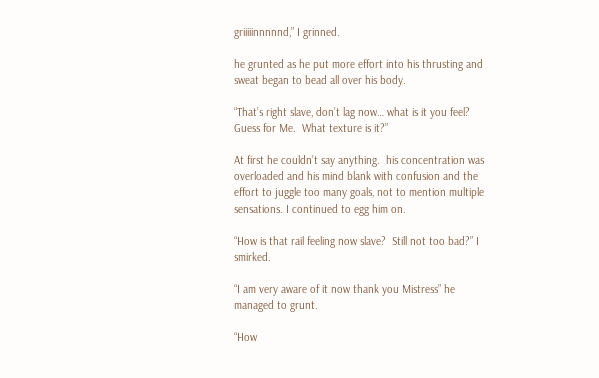griiiiinnnnnd,” I grinned.

he grunted as he put more effort into his thrusting and sweat began to bead all over his body.

“That’s right slave, don’t lag now… what is it you feel? Guess for Me.  What texture is it?”

At first he couldn’t say anything.  his concentration was overloaded and his mind blank with confusion and the effort to juggle too many goals, not to mention multiple sensations. I continued to egg him on.

“How is that rail feeling now slave?  Still not too bad?” I smirked.

“I am very aware of it now thank you Mistress” he managed to grunt.

“How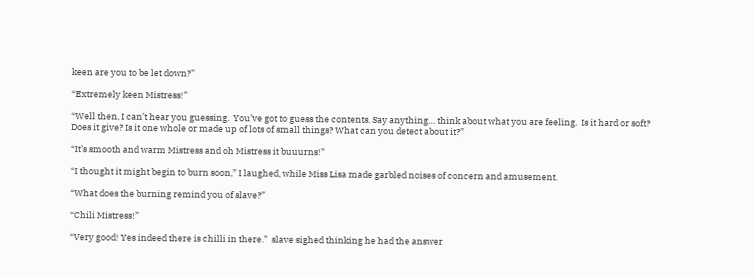keen are you to be let down?”

“Extremely keen Mistress!”

“Well then, I can’t hear you guessing.  You’ve got to guess the contents. Say anything… think about what you are feeling.  Is it hard or soft? Does it give? Is it one whole or made up of lots of small things? What can you detect about it?”

“It’s smooth and warm Mistress and oh Mistress it buuurns!”

“I thought it might begin to burn soon,” I laughed, while Miss Lisa made garbled noises of concern and amusement.

“What does the burning remind you of slave?”

“Chili Mistress!”

“Very good! Yes indeed there is chilli in there.”  slave sighed thinking he had the answer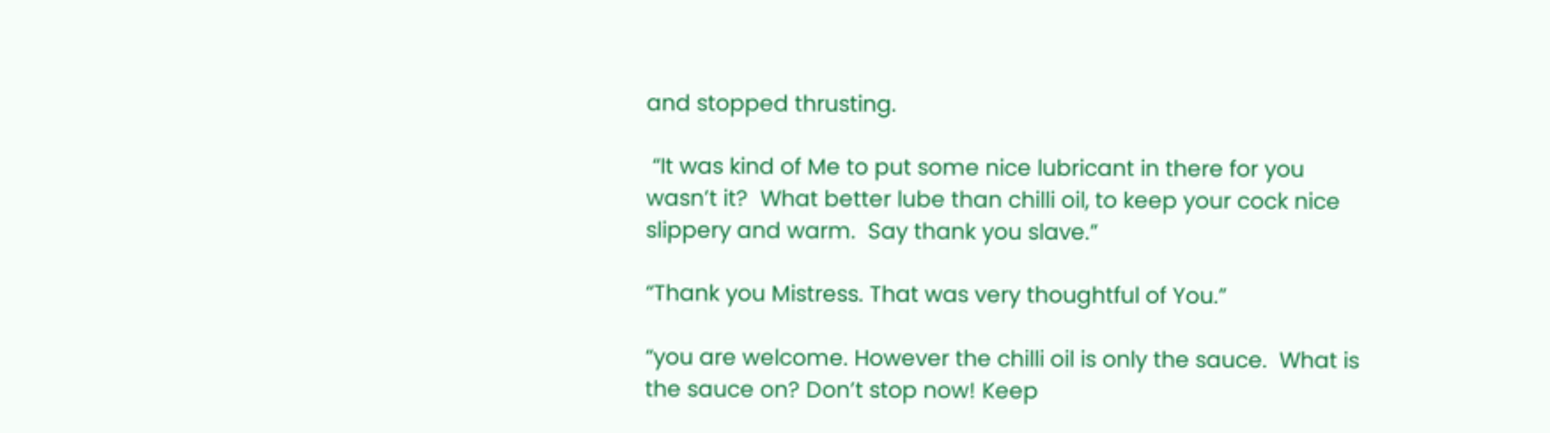and stopped thrusting.

 “It was kind of Me to put some nice lubricant in there for you wasn’t it?  What better lube than chilli oil, to keep your cock nice slippery and warm.  Say thank you slave.”

“Thank you Mistress. That was very thoughtful of You.”

“you are welcome. However the chilli oil is only the sauce.  What is the sauce on? Don’t stop now! Keep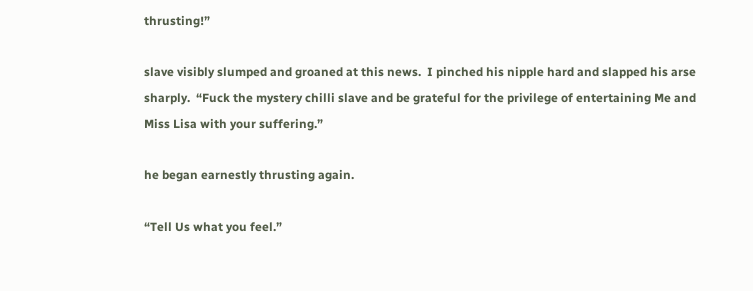thrusting!”

slave visibly slumped and groaned at this news.  I pinched his nipple hard and slapped his arse sharply.  “Fuck the mystery chilli slave and be grateful for the privilege of entertaining Me and Miss Lisa with your suffering.”

he began earnestly thrusting again.

“Tell Us what you feel.”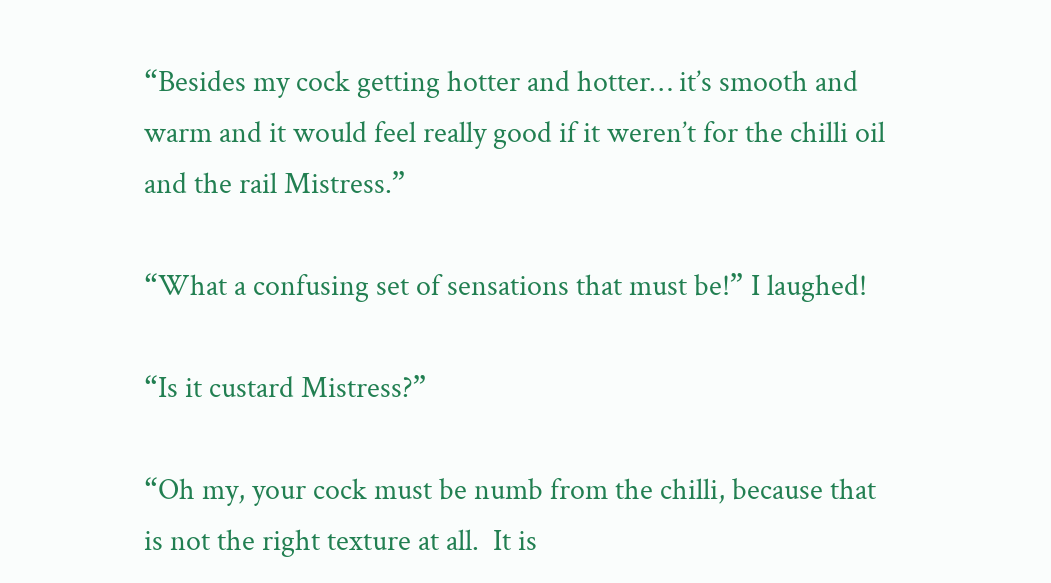“Besides my cock getting hotter and hotter… it’s smooth and warm and it would feel really good if it weren’t for the chilli oil and the rail Mistress.”

“What a confusing set of sensations that must be!” I laughed!

“Is it custard Mistress?”

“Oh my, your cock must be numb from the chilli, because that is not the right texture at all.  It is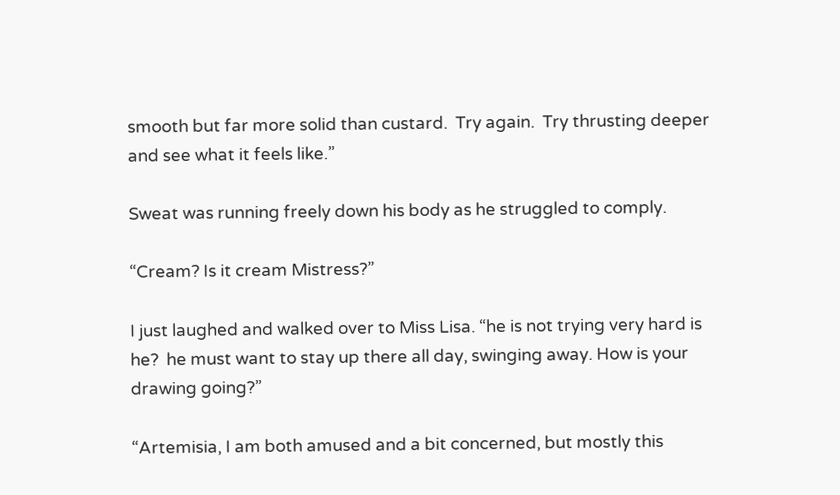smooth but far more solid than custard.  Try again.  Try thrusting deeper and see what it feels like.”

Sweat was running freely down his body as he struggled to comply.

“Cream? Is it cream Mistress?”

I just laughed and walked over to Miss Lisa. “he is not trying very hard is he?  he must want to stay up there all day, swinging away. How is your drawing going?”

“Artemisia, I am both amused and a bit concerned, but mostly this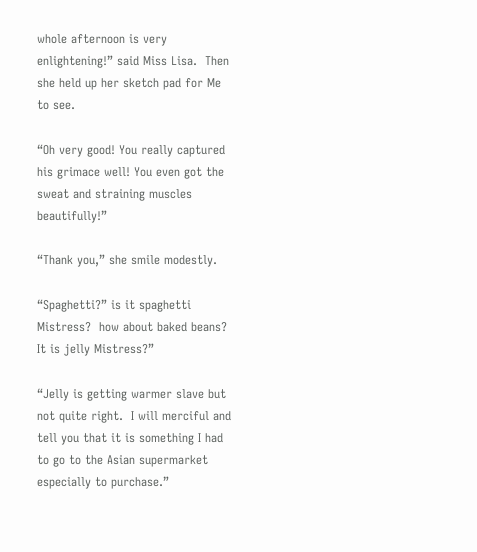whole afternoon is very enlightening!” said Miss Lisa.  Then she held up her sketch pad for Me to see.

“Oh very good! You really captured his grimace well! You even got the sweat and straining muscles beautifully!”

“Thank you,” she smile modestly.

“Spaghetti?” is it spaghetti Mistress?  how about baked beans?  It is jelly Mistress?”

“Jelly is getting warmer slave but not quite right.  I will merciful and tell you that it is something I had to go to the Asian supermarket especially to purchase.”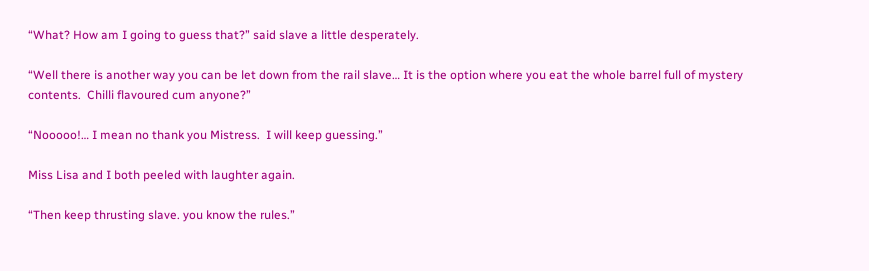“What? How am I going to guess that?” said slave a little desperately.

“Well there is another way you can be let down from the rail slave… It is the option where you eat the whole barrel full of mystery contents.  Chilli flavoured cum anyone?”

“Nooooo!… I mean no thank you Mistress.  I will keep guessing.”

Miss Lisa and I both peeled with laughter again.

“Then keep thrusting slave. you know the rules.”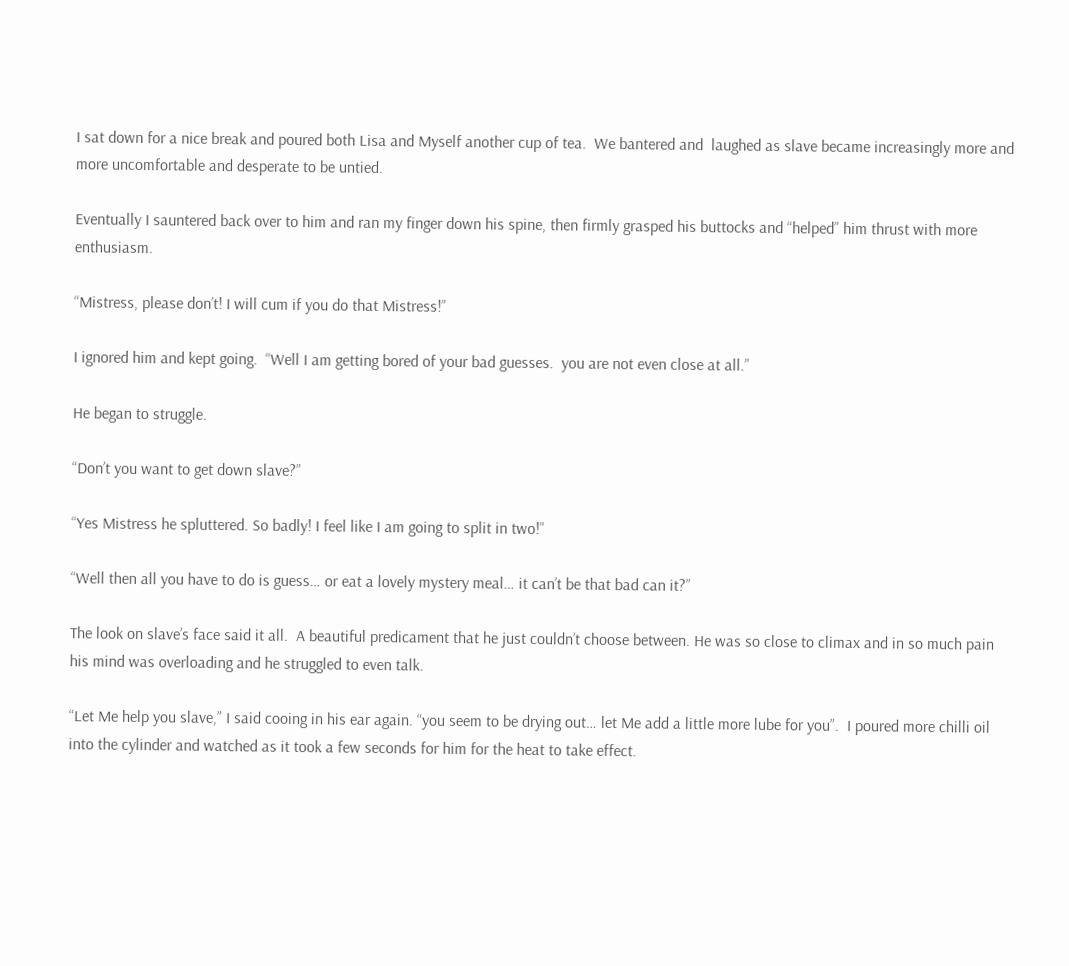I sat down for a nice break and poured both Lisa and Myself another cup of tea.  We bantered and  laughed as slave became increasingly more and more uncomfortable and desperate to be untied.

Eventually I sauntered back over to him and ran my finger down his spine, then firmly grasped his buttocks and “helped” him thrust with more enthusiasm.

“Mistress, please don’t! I will cum if you do that Mistress!”

I ignored him and kept going.  “Well I am getting bored of your bad guesses.  you are not even close at all.”

He began to struggle.

“Don’t you want to get down slave?”

“Yes Mistress he spluttered. So badly! I feel like I am going to split in two!”

“Well then all you have to do is guess… or eat a lovely mystery meal… it can’t be that bad can it?”

The look on slave’s face said it all.  A beautiful predicament that he just couldn’t choose between. He was so close to climax and in so much pain his mind was overloading and he struggled to even talk.

“Let Me help you slave,” I said cooing in his ear again. “you seem to be drying out… let Me add a little more lube for you”.  I poured more chilli oil into the cylinder and watched as it took a few seconds for him for the heat to take effect.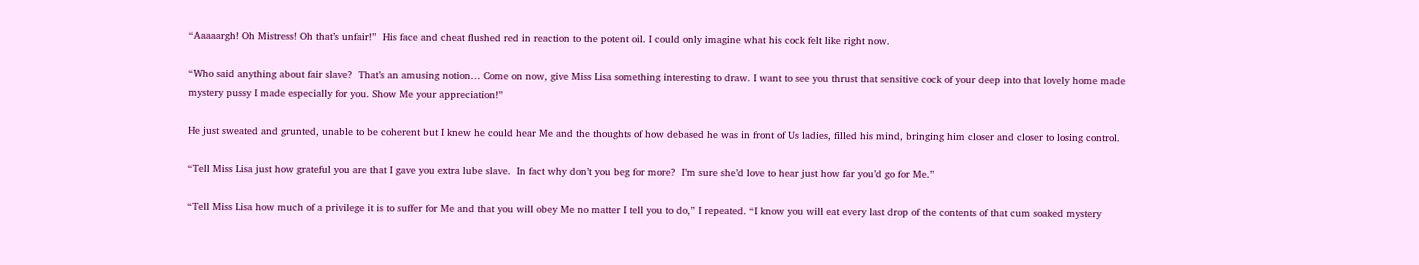“Aaaaargh! Oh Mistress! Oh that’s unfair!”  His face and cheat flushed red in reaction to the potent oil. I could only imagine what his cock felt like right now.

“Who said anything about fair slave?  That’s an amusing notion… Come on now, give Miss Lisa something interesting to draw. I want to see you thrust that sensitive cock of your deep into that lovely home made mystery pussy I made especially for you. Show Me your appreciation!”

He just sweated and grunted, unable to be coherent but I knew he could hear Me and the thoughts of how debased he was in front of Us ladies, filled his mind, bringing him closer and closer to losing control.

“Tell Miss Lisa just how grateful you are that I gave you extra lube slave.  In fact why don’t you beg for more?  I’m sure she’d love to hear just how far you’d go for Me.”

“Tell Miss Lisa how much of a privilege it is to suffer for Me and that you will obey Me no matter I tell you to do,” I repeated. “I know you will eat every last drop of the contents of that cum soaked mystery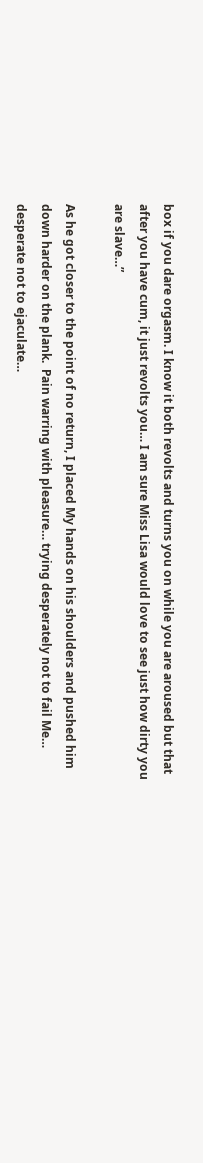box if you dare orgasm. I know it both revolts and turns you on while you are aroused but that after you have cum, it just revolts you… I am sure Miss Lisa would love to see just how dirty you are slave…”

As he got closer to the point of no return, I placed My hands on his shoulders and pushed him down harder on the plank.  Pain warring with pleasure… trying desperately not to fail Me… desperate not to ejaculate…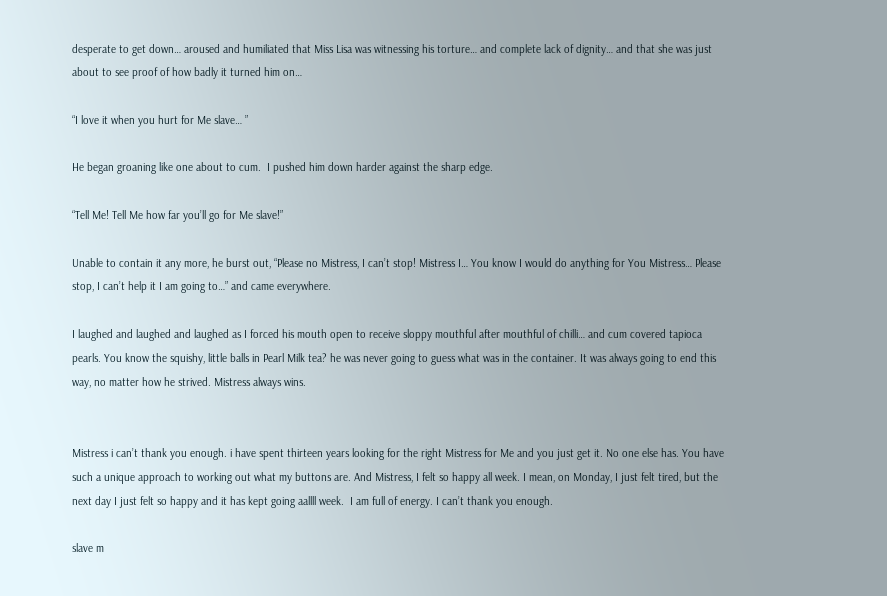desperate to get down… aroused and humiliated that Miss Lisa was witnessing his torture… and complete lack of dignity… and that she was just about to see proof of how badly it turned him on…

“I love it when you hurt for Me slave… ”

He began groaning like one about to cum.  I pushed him down harder against the sharp edge.

“Tell Me! Tell Me how far you’ll go for Me slave!”

Unable to contain it any more, he burst out, “Please no Mistress, I can’t stop! Mistress I… You know I would do anything for You Mistress… Please stop, I can’t help it I am going to…” and came everywhere.

I laughed and laughed and laughed as I forced his mouth open to receive sloppy mouthful after mouthful of chilli… and cum covered tapioca pearls. You know the squishy, little balls in Pearl Milk tea? he was never going to guess what was in the container. It was always going to end this way, no matter how he strived. Mistress always wins.


Mistress i can’t thank you enough. i have spent thirteen years looking for the right Mistress for Me and you just get it. No one else has. You have such a unique approach to working out what my buttons are. And Mistress, I felt so happy all week. I mean, on Monday, I just felt tired, but the next day I just felt so happy and it has kept going aallll week.  I am full of energy. I can’t thank you enough.

slave m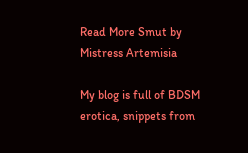Read More Smut by Mistress Artemisia

My blog is full of BDSM erotica, snippets from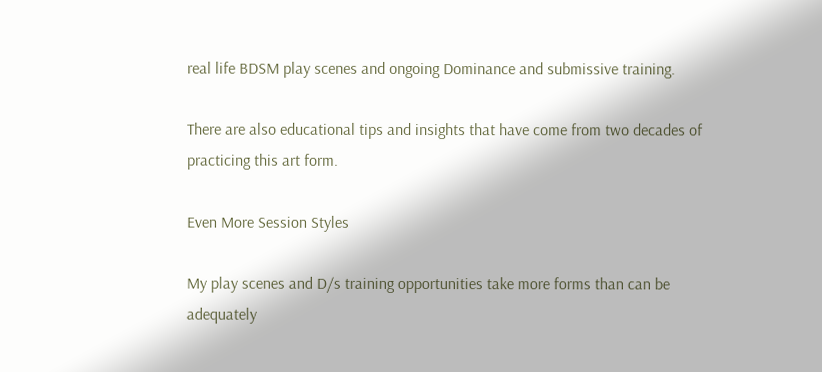real life BDSM play scenes and ongoing Dominance and submissive training.

There are also educational tips and insights that have come from two decades of practicing this art form.

Even More Session Styles

My play scenes and D/s training opportunities take more forms than can be adequately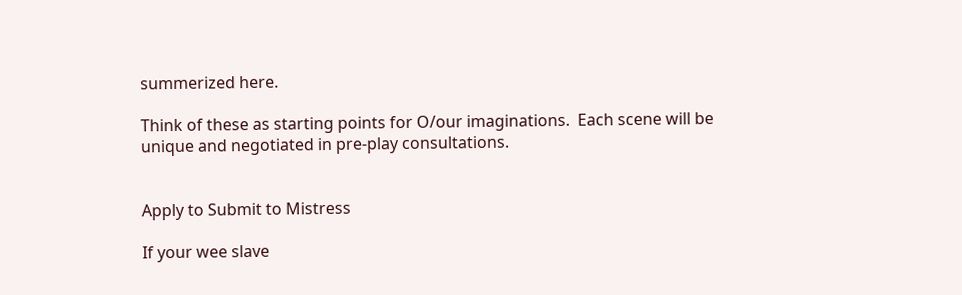summerized here.

Think of these as starting points for O/our imaginations.  Each scene will be unique and negotiated in pre-play consultations.


Apply to Submit to Mistress

If your wee slave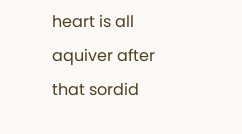heart is all aquiver after that sordid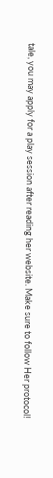tale, you may apply for a play session after reading her website. Make sure to follow Her protocol!